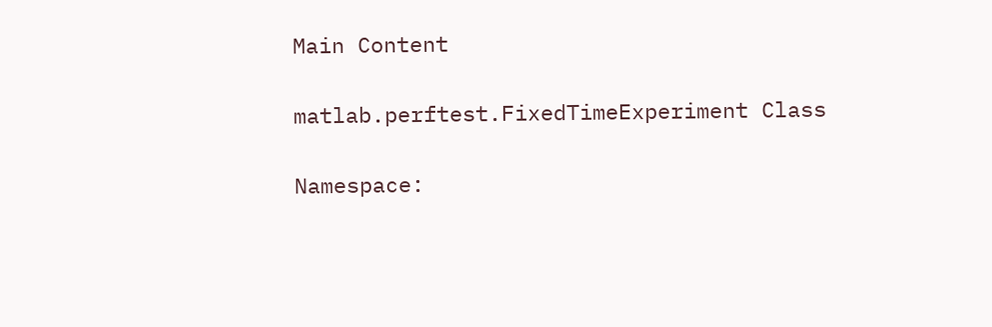Main Content

matlab.perftest.FixedTimeExperiment Class

Namespace: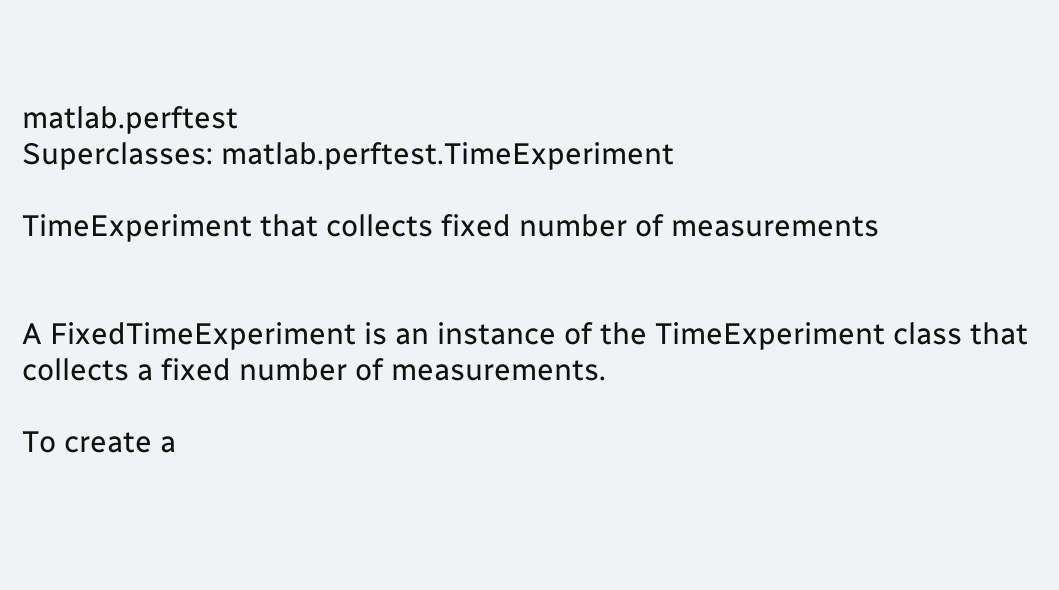matlab.perftest
Superclasses: matlab.perftest.TimeExperiment

TimeExperiment that collects fixed number of measurements


A FixedTimeExperiment is an instance of the TimeExperiment class that collects a fixed number of measurements.

To create a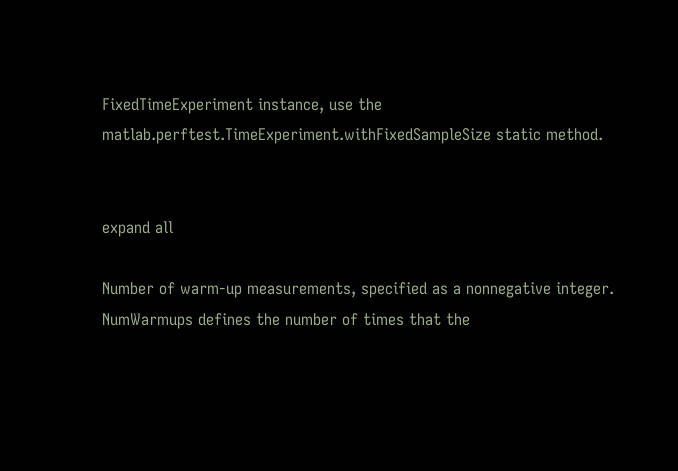FixedTimeExperiment instance, use the matlab.perftest.TimeExperiment.withFixedSampleSize static method.


expand all

Number of warm-up measurements, specified as a nonnegative integer. NumWarmups defines the number of times that the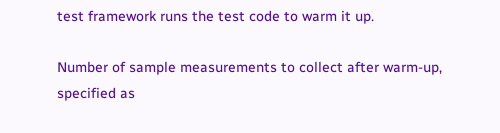test framework runs the test code to warm it up.

Number of sample measurements to collect after warm-up, specified as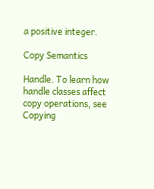a positive integer.

Copy Semantics

Handle. To learn how handle classes affect copy operations, see Copying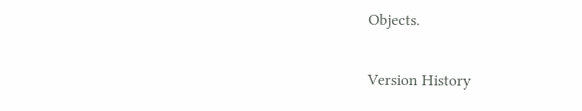Objects.

Version History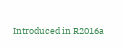Introduced in R2016a